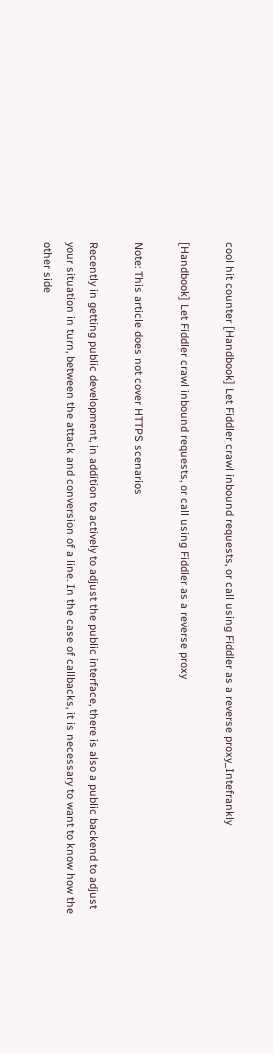cool hit counter [Handbook] Let Fiddler crawl inbound requests, or call using Fiddler as a reverse proxy_Intefrankly

[Handbook] Let Fiddler crawl inbound requests, or call using Fiddler as a reverse proxy

Note: This article does not cover HTTPS scenarios

Recently in getting public development, in addition to actively to adjust the public interface, there is also a public backend to adjust your situation in turn, between the attack and conversion of a line. In the case of callbacks, it is necessary to want to know how the other side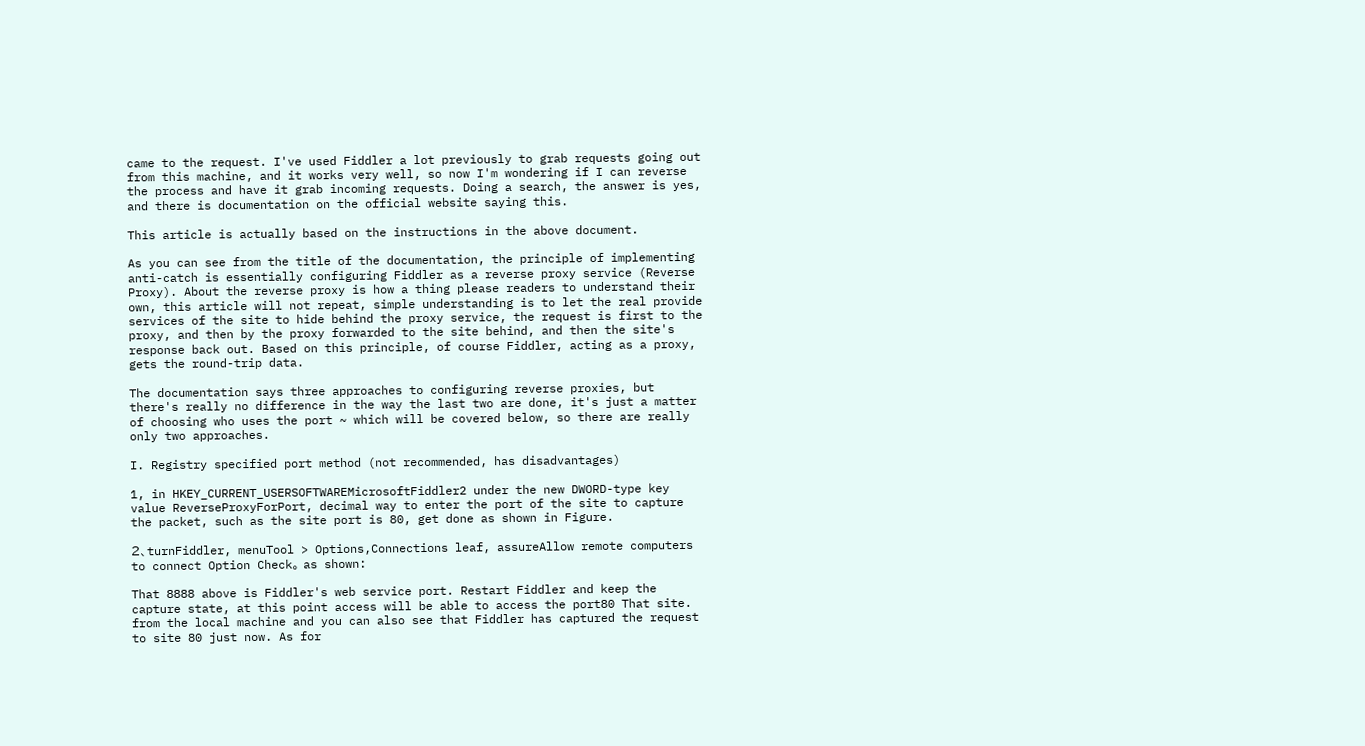came to the request. I've used Fiddler a lot previously to grab requests going out from this machine, and it works very well, so now I'm wondering if I can reverse the process and have it grab incoming requests. Doing a search, the answer is yes, and there is documentation on the official website saying this.

This article is actually based on the instructions in the above document.

As you can see from the title of the documentation, the principle of implementing anti-catch is essentially configuring Fiddler as a reverse proxy service (Reverse Proxy). About the reverse proxy is how a thing please readers to understand their own, this article will not repeat, simple understanding is to let the real provide services of the site to hide behind the proxy service, the request is first to the proxy, and then by the proxy forwarded to the site behind, and then the site's response back out. Based on this principle, of course Fiddler, acting as a proxy, gets the round-trip data.

The documentation says three approaches to configuring reverse proxies, but there's really no difference in the way the last two are done, it's just a matter of choosing who uses the port ~ which will be covered below, so there are really only two approaches.

I. Registry specified port method (not recommended, has disadvantages)

1, in HKEY_CURRENT_USERSOFTWAREMicrosoftFiddler2 under the new DWORD-type key value ReverseProxyForPort, decimal way to enter the port of the site to capture the packet, such as the site port is 80, get done as shown in Figure.

2、turnFiddler, menuTool > Options,Connections leaf, assureAllow remote computers to connect Option Check。 as shown:

That 8888 above is Fiddler's web service port. Restart Fiddler and keep the capture state, at this point access will be able to access the port80 That site. from the local machine and you can also see that Fiddler has captured the request to site 80 just now. As for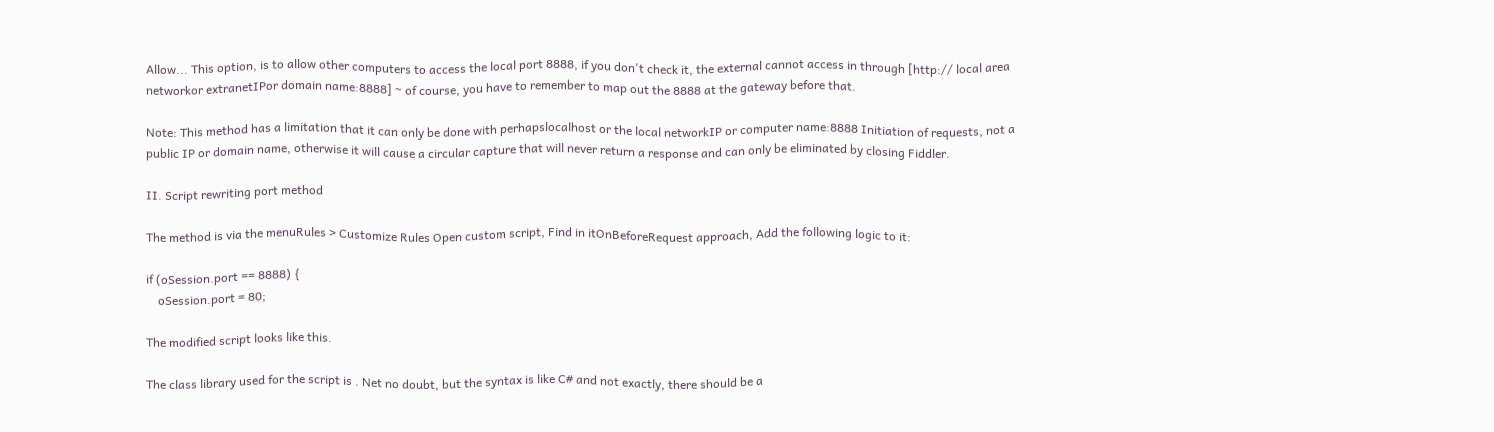Allow... This option, is to allow other computers to access the local port 8888, if you don't check it, the external cannot access in through [http:// local area networkor extranetIPor domain name:8888] ~ of course, you have to remember to map out the 8888 at the gateway before that.

Note: This method has a limitation that it can only be done with perhapslocalhost or the local networkIP or computer name:8888 Initiation of requests, not a public IP or domain name, otherwise it will cause a circular capture that will never return a response and can only be eliminated by closing Fiddler.

II. Script rewriting port method

The method is via the menuRules > Customize Rules Open custom script, Find in itOnBeforeRequest approach, Add the following logic to it:

if (oSession.port == 8888) {
    oSession.port = 80;

The modified script looks like this.

The class library used for the script is . Net no doubt, but the syntax is like C# and not exactly, there should be a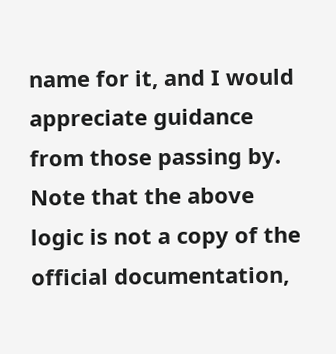name for it, and I would appreciate guidance from those passing by. Note that the above logic is not a copy of the official documentation,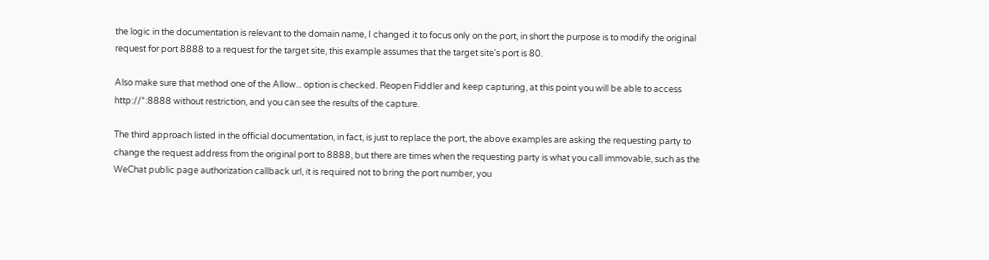the logic in the documentation is relevant to the domain name, I changed it to focus only on the port, in short the purpose is to modify the original request for port 8888 to a request for the target site, this example assumes that the target site's port is 80.

Also make sure that method one of the Allow... option is checked. Reopen Fiddler and keep capturing, at this point you will be able to access http://*:8888 without restriction, and you can see the results of the capture.

The third approach listed in the official documentation, in fact, is just to replace the port, the above examples are asking the requesting party to change the request address from the original port to 8888, but there are times when the requesting party is what you call immovable, such as the WeChat public page authorization callback url, it is required not to bring the port number, you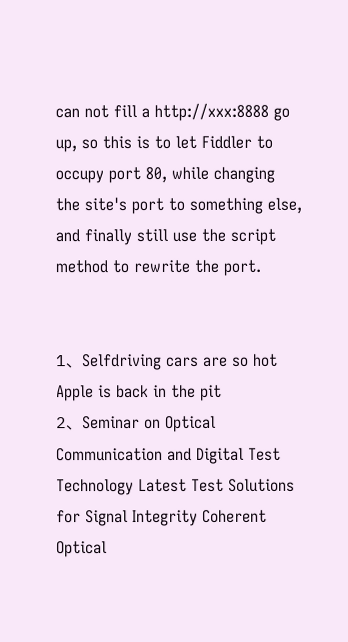can not fill a http://xxx:8888 go up, so this is to let Fiddler to occupy port 80, while changing the site's port to something else, and finally still use the script method to rewrite the port.


1、Selfdriving cars are so hot Apple is back in the pit
2、Seminar on Optical Communication and Digital Test Technology Latest Test Solutions for Signal Integrity Coherent Optical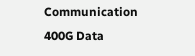Communication 400G Data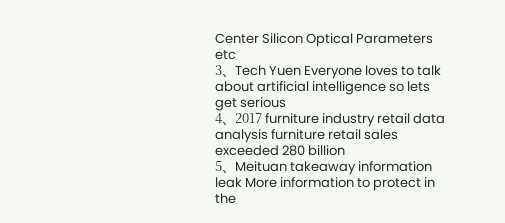Center Silicon Optical Parameters etc
3、Tech Yuen Everyone loves to talk about artificial intelligence so lets get serious
4、2017 furniture industry retail data analysis furniture retail sales exceeded 280 billion
5、Meituan takeaway information leak More information to protect in the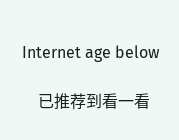Internet age below

    已推荐到看一看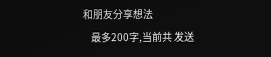和朋友分享想法
    最多200字,当前共 发送